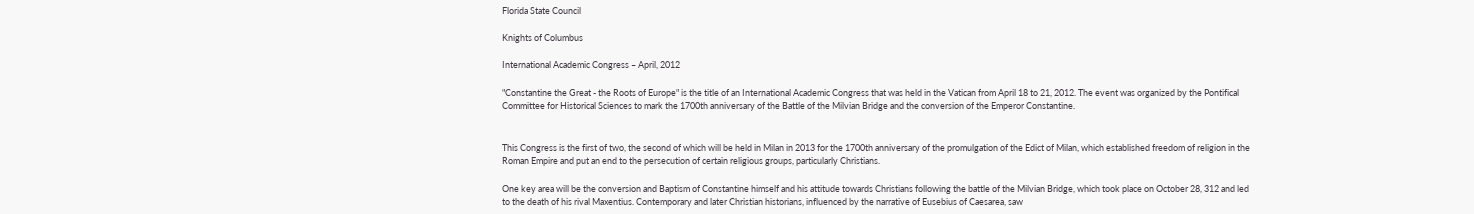Florida State Council

Knights of Columbus

International Academic Congress – April, 2012

"Constantine the Great - the Roots of Europe" is the title of an International Academic Congress that was held in the Vatican from April 18 to 21, 2012. The event was organized by the Pontifical Committee for Historical Sciences to mark the 1700th anniversary of the Battle of the Milvian Bridge and the conversion of the Emperor Constantine.


This Congress is the first of two, the second of which will be held in Milan in 2013 for the 1700th anniversary of the promulgation of the Edict of Milan, which established freedom of religion in the Roman Empire and put an end to the persecution of certain religious groups, particularly Christians.

One key area will be the conversion and Baptism of Constantine himself and his attitude towards Christians following the battle of the Milvian Bridge, which took place on October 28, 312 and led to the death of his rival Maxentius. Contemporary and later Christian historians, influenced by the narrative of Eusebius of Caesarea, saw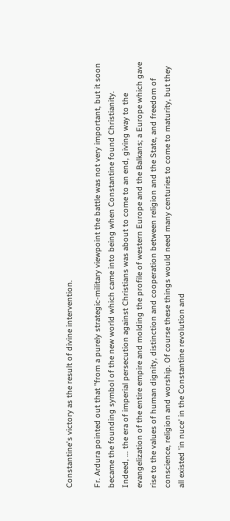Constantine's victory as the result of divine intervention.

Fr. Ardura pointed out that "from a purely strategic-military viewpoint the battle was not very important, but it soon became the founding symbol of the new world which came into being when Constantine found Christianity. Indeed, ... the era of imperial persecution against Christians was about to come to an end, giving way to the evangelization of the entire empire and molding the profile of western Europe and the Balkans; a Europe which gave rise to the values of human dignity, distinction and cooperation between religion and the State, and freedom of conscience, religion and worship. Of course these things would need many centuries to come to maturity, but they all existed 'in nuce' in the Constantine revolution and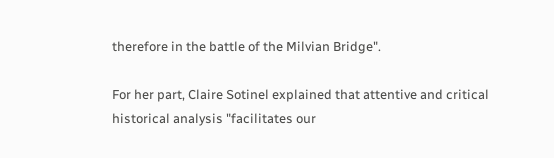therefore in the battle of the Milvian Bridge".

For her part, Claire Sotinel explained that attentive and critical historical analysis "facilitates our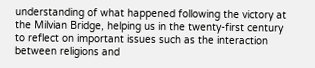understanding of what happened following the victory at the Milvian Bridge, helping us in the twenty-first century to reflect on important issues such as the interaction between religions and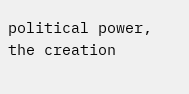political power, the creation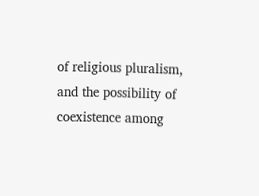of religious pluralism, and the possibility of coexistence among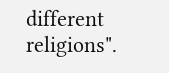different religions".